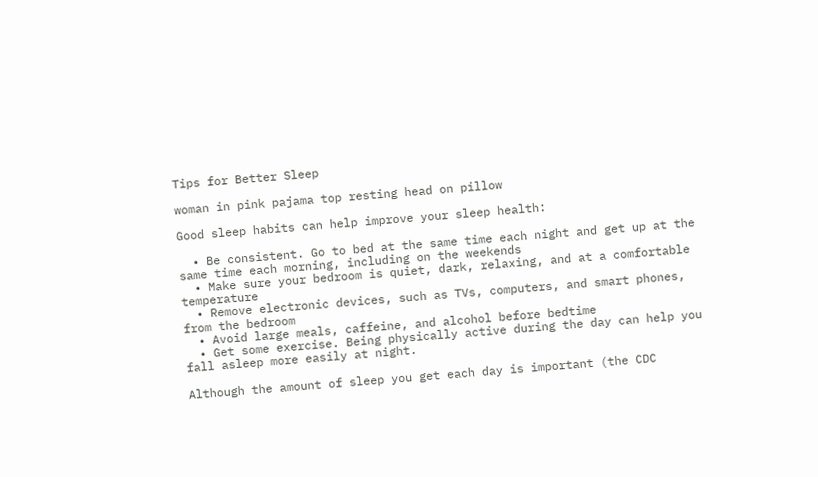Tips for Better Sleep

woman in pink pajama top resting head on pillow

Good sleep habits can help improve your sleep health:

  • Be consistent. Go to bed at the same time each night and get up at the same time each morning, including on the weekends
  • Make sure your bedroom is quiet, dark, relaxing, and at a comfortable temperature
  • Remove electronic devices, such as TVs, computers, and smart phones, from the bedroom
  • Avoid large meals, caffeine, and alcohol before bedtime
  • Get some exercise. Being physically active during the day can help you fall asleep more easily at night.

Although the amount of sleep you get each day is important (the CDC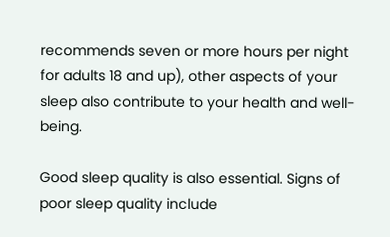recommends seven or more hours per night for adults 18 and up), other aspects of your sleep also contribute to your health and well-being.

Good sleep quality is also essential. Signs of poor sleep quality include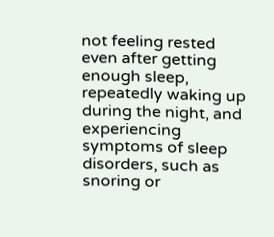not feeling rested even after getting enough sleep, repeatedly waking up during the night, and experiencing symptoms of sleep disorders, such as snoring or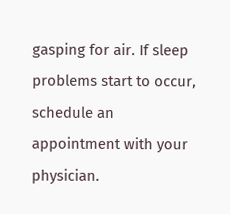gasping for air. If sleep problems start to occur, schedule an appointment with your physician.